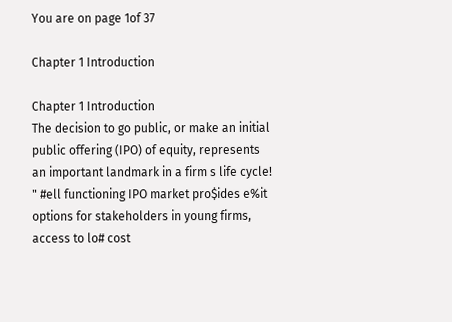You are on page 1of 37

Chapter 1 Introduction

Chapter 1 Introduction
The decision to go public, or make an initial public offering (IPO) of equity, represents an important landmark in a firm s life cycle! " #ell functioning IPO market pro$ides e%it options for stakeholders in young firms, access to lo# cost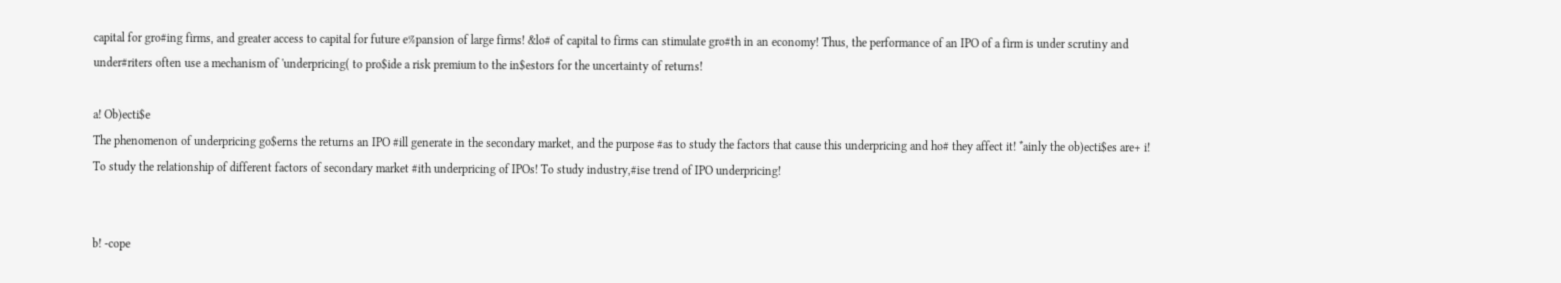capital for gro#ing firms, and greater access to capital for future e%pansion of large firms! &lo# of capital to firms can stimulate gro#th in an economy! Thus, the performance of an IPO of a firm is under scrutiny and under#riters often use a mechanism of 'underpricing( to pro$ide a risk premium to the in$estors for the uncertainty of returns!

a! Ob)ecti$e
The phenomenon of underpricing go$erns the returns an IPO #ill generate in the secondary market, and the purpose #as to study the factors that cause this underpricing and ho# they affect it! *ainly the ob)ecti$es are+ i! To study the relationship of different factors of secondary market #ith underpricing of IPOs! To study industry,#ise trend of IPO underpricing!


b! -cope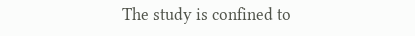The study is confined to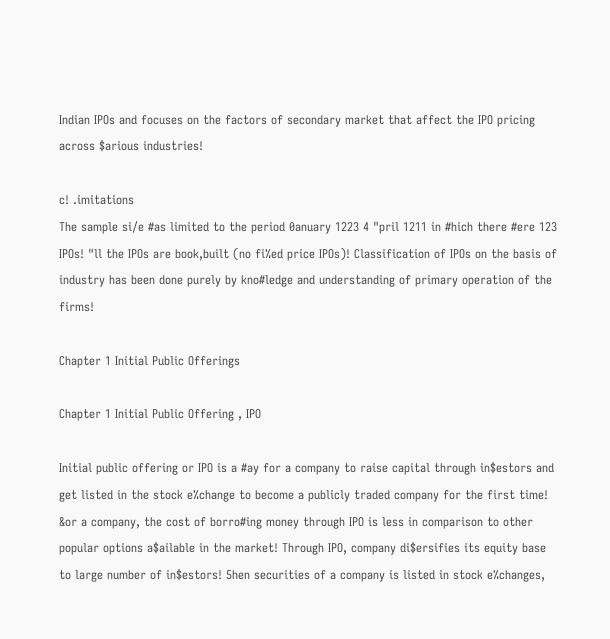Indian IPOs and focuses on the factors of secondary market that affect the IPO pricing across $arious industries!

c! .imitations
The sample si/e #as limited to the period 0anuary 1223 4 "pril 1211 in #hich there #ere 123 IPOs! "ll the IPOs are book,built (no fi%ed price IPOs)! Classification of IPOs on the basis of industry has been done purely by kno#ledge and understanding of primary operation of the firms!

Chapter 1 Initial Public Offerings

Chapter 1 Initial Public Offering , IPO

Initial public offering or IPO is a #ay for a company to raise capital through in$estors and get listed in the stock e%change to become a publicly traded company for the first time! &or a company, the cost of borro#ing money through IPO is less in comparison to other popular options a$ailable in the market! Through IPO, company di$ersifies its equity base to large number of in$estors! 5hen securities of a company is listed in stock e%changes,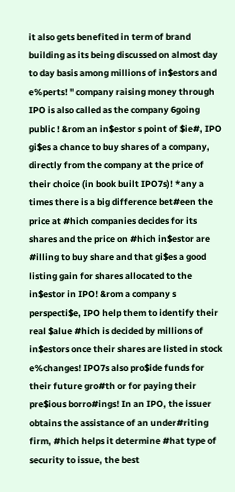it also gets benefited in term of brand building as its being discussed on almost day to day basis among millions of in$estors and e%perts! " company raising money through IPO is also called as the company 6going public ! &rom an in$estor s point of $ie#, IPO gi$es a chance to buy shares of a company, directly from the company at the price of their choice (in book built IPO7s)! *any a times there is a big difference bet#een the price at #hich companies decides for its shares and the price on #hich in$estor are #illing to buy share and that gi$es a good listing gain for shares allocated to the in$estor in IPO! &rom a company s perspecti$e, IPO help them to identify their real $alue #hich is decided by millions of in$estors once their shares are listed in stock e%changes! IPO7s also pro$ide funds for their future gro#th or for paying their pre$ious borro#ings! In an IPO, the issuer obtains the assistance of an under#riting firm, #hich helps it determine #hat type of security to issue, the best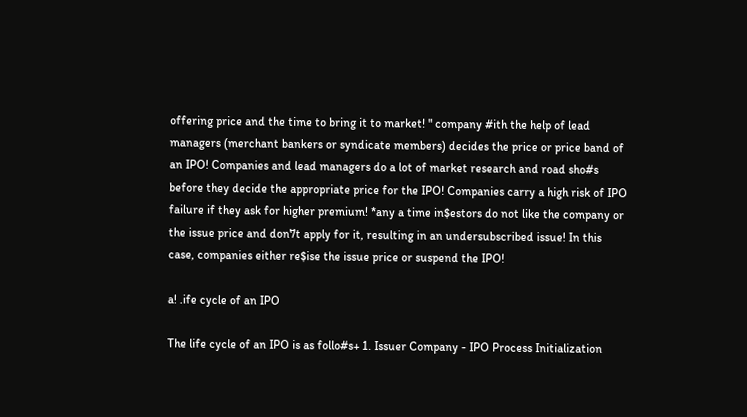offering price and the time to bring it to market! " company #ith the help of lead managers (merchant bankers or syndicate members) decides the price or price band of an IPO! Companies and lead managers do a lot of market research and road sho#s before they decide the appropriate price for the IPO! Companies carry a high risk of IPO failure if they ask for higher premium! *any a time in$estors do not like the company or the issue price and don7t apply for it, resulting in an undersubscribed issue! In this case, companies either re$ise the issue price or suspend the IPO!

a! .ife cycle of an IPO

The life cycle of an IPO is as follo#s+ 1. Issuer Company - IPO Process Initialization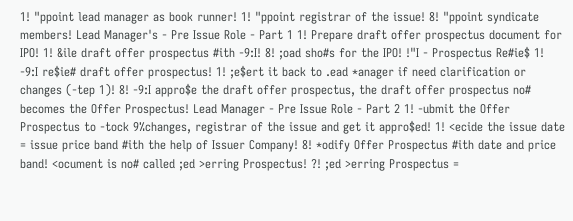1! "ppoint lead manager as book runner! 1! "ppoint registrar of the issue! 8! "ppoint syndicate members! Lead Manager's - Pre Issue Role - Part 1 1! Prepare draft offer prospectus document for IPO! 1! &ile draft offer prospectus #ith -9:I! 8! ;oad sho#s for the IPO! !"I - Prospectus Re#ie$ 1! -9:I re$ie# draft offer prospectus! 1! ;e$ert it back to .ead *anager if need clarification or changes (-tep 1)! 8! -9:I appro$e the draft offer prospectus, the draft offer prospectus no# becomes the Offer Prospectus! Lead Manager - Pre Issue Role - Part 2 1! -ubmit the Offer Prospectus to -tock 9%changes, registrar of the issue and get it appro$ed! 1! <ecide the issue date = issue price band #ith the help of Issuer Company! 8! *odify Offer Prospectus #ith date and price band! <ocument is no# called ;ed >erring Prospectus! ?! ;ed >erring Prospectus =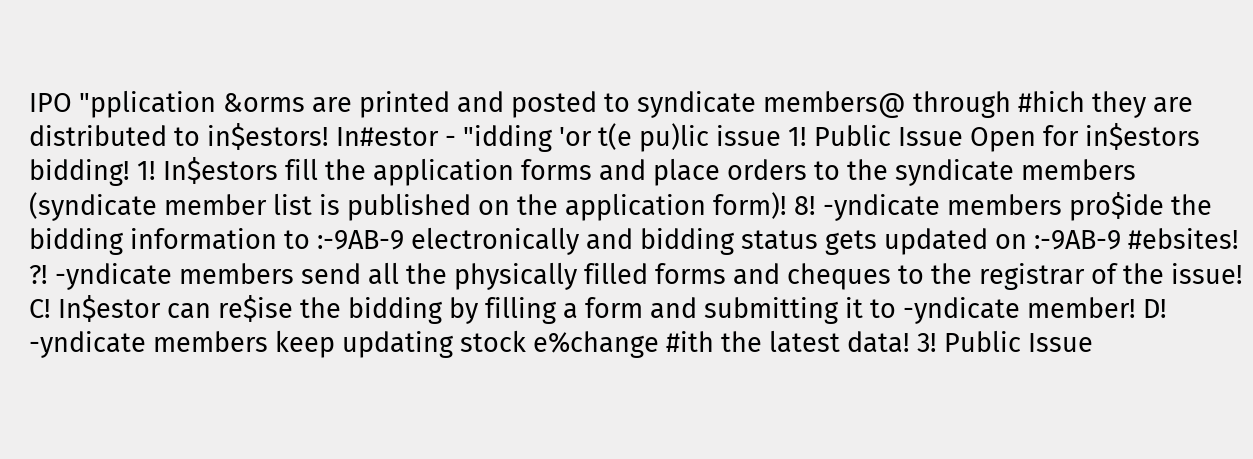IPO "pplication &orms are printed and posted to syndicate members@ through #hich they are distributed to in$estors! In#estor - "idding 'or t(e pu)lic issue 1! Public Issue Open for in$estors bidding! 1! In$estors fill the application forms and place orders to the syndicate members (syndicate member list is published on the application form)! 8! -yndicate members pro$ide the bidding information to :-9AB-9 electronically and bidding status gets updated on :-9AB-9 #ebsites! ?! -yndicate members send all the physically filled forms and cheques to the registrar of the issue! C! In$estor can re$ise the bidding by filling a form and submitting it to -yndicate member! D! -yndicate members keep updating stock e%change #ith the latest data! 3! Public Issue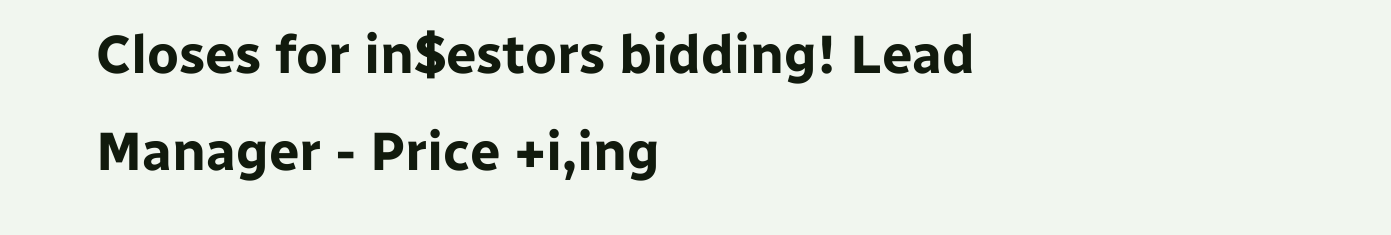Closes for in$estors bidding! Lead Manager - Price +i,ing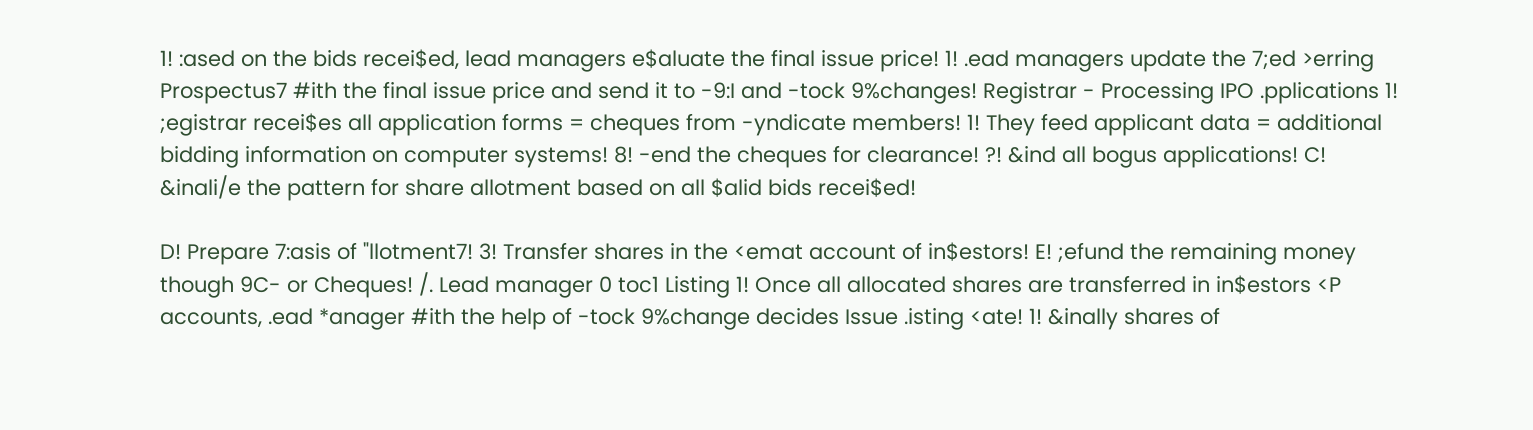1! :ased on the bids recei$ed, lead managers e$aluate the final issue price! 1! .ead managers update the 7;ed >erring Prospectus7 #ith the final issue price and send it to -9:I and -tock 9%changes! Registrar - Processing IPO .pplications 1! ;egistrar recei$es all application forms = cheques from -yndicate members! 1! They feed applicant data = additional bidding information on computer systems! 8! -end the cheques for clearance! ?! &ind all bogus applications! C! &inali/e the pattern for share allotment based on all $alid bids recei$ed!

D! Prepare 7:asis of "llotment7! 3! Transfer shares in the <emat account of in$estors! E! ;efund the remaining money though 9C- or Cheques! /. Lead manager 0 toc1 Listing 1! Once all allocated shares are transferred in in$estors <P accounts, .ead *anager #ith the help of -tock 9%change decides Issue .isting <ate! 1! &inally shares of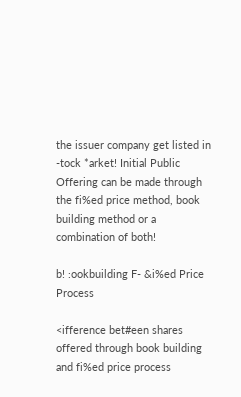the issuer company get listed in -tock *arket! Initial Public Offering can be made through the fi%ed price method, book building method or a combination of both!

b! :ookbuilding F- &i%ed Price Process

<ifference bet#een shares offered through book building and fi%ed price process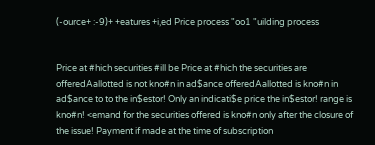(-ource+ :-9)+ +eatures +i,ed Price process "oo1 "uilding process


Price at #hich securities #ill be Price at #hich the securities are offeredAallotted is not kno#n in ad$ance offeredAallotted is kno#n in ad$ance to to the in$estor! Only an indicati$e price the in$estor! range is kno#n! <emand for the securities offered is kno#n only after the closure of the issue! Payment if made at the time of subscription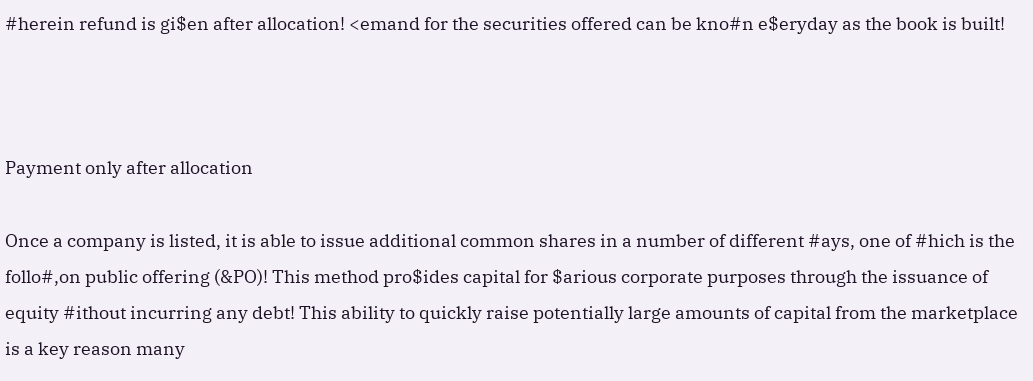#herein refund is gi$en after allocation! <emand for the securities offered can be kno#n e$eryday as the book is built!



Payment only after allocation

Once a company is listed, it is able to issue additional common shares in a number of different #ays, one of #hich is the follo#,on public offering (&PO)! This method pro$ides capital for $arious corporate purposes through the issuance of equity #ithout incurring any debt! This ability to quickly raise potentially large amounts of capital from the marketplace is a key reason many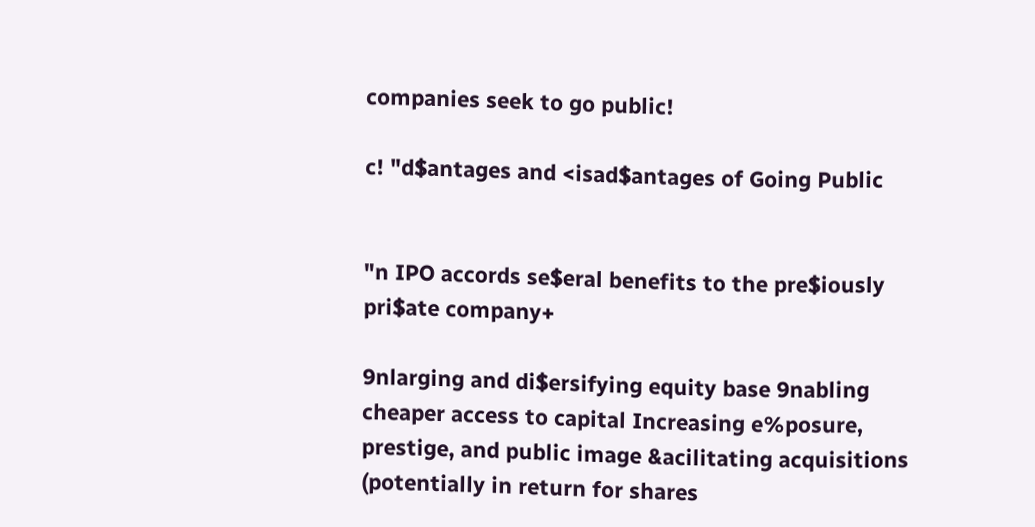companies seek to go public!

c! "d$antages and <isad$antages of Going Public


"n IPO accords se$eral benefits to the pre$iously pri$ate company+

9nlarging and di$ersifying equity base 9nabling cheaper access to capital Increasing e%posure, prestige, and public image &acilitating acquisitions (potentially in return for shares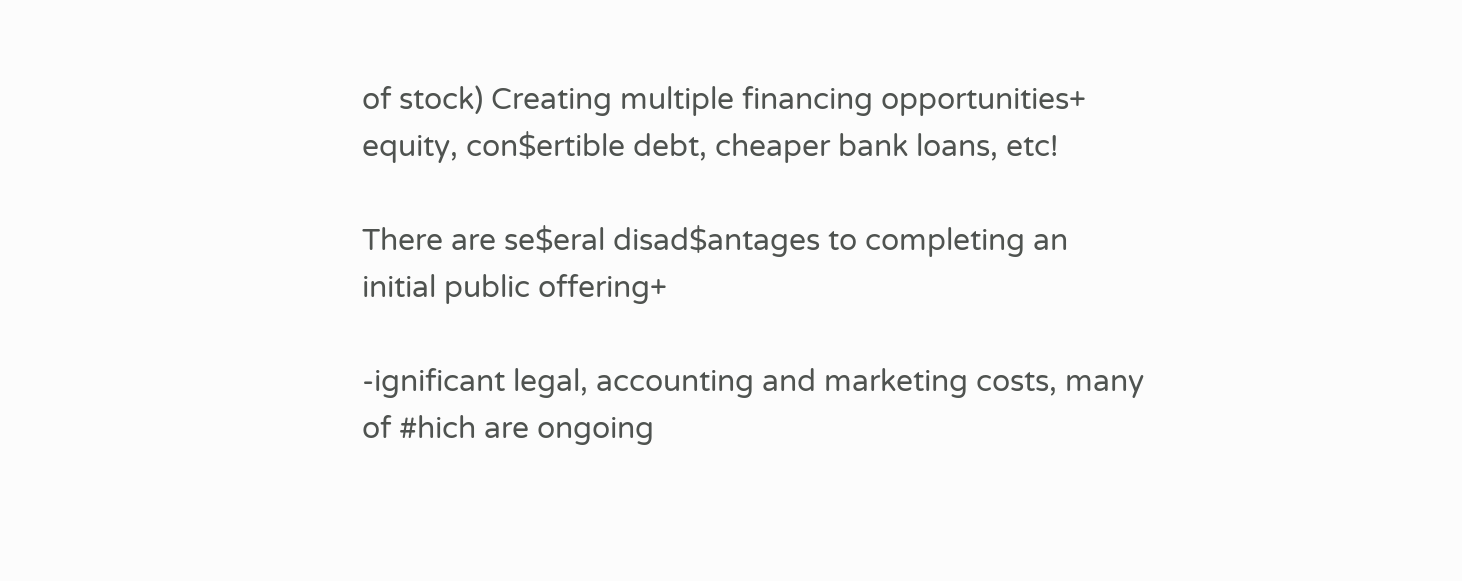of stock) Creating multiple financing opportunities+ equity, con$ertible debt, cheaper bank loans, etc!

There are se$eral disad$antages to completing an initial public offering+

-ignificant legal, accounting and marketing costs, many of #hich are ongoing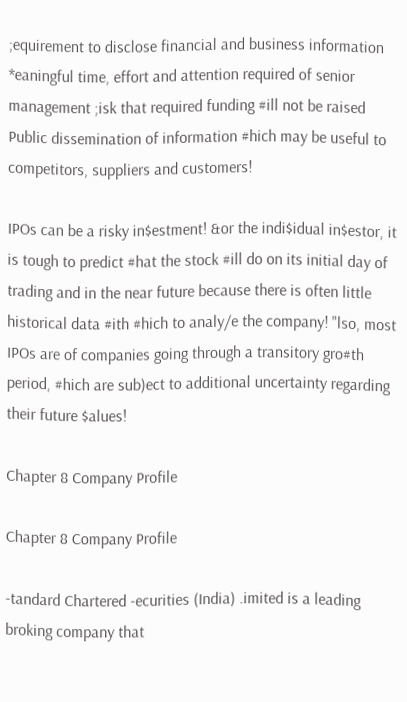;equirement to disclose financial and business information *eaningful time, effort and attention required of senior management ;isk that required funding #ill not be raised Public dissemination of information #hich may be useful to competitors, suppliers and customers!

IPOs can be a risky in$estment! &or the indi$idual in$estor, it is tough to predict #hat the stock #ill do on its initial day of trading and in the near future because there is often little historical data #ith #hich to analy/e the company! "lso, most IPOs are of companies going through a transitory gro#th period, #hich are sub)ect to additional uncertainty regarding their future $alues!

Chapter 8 Company Profile

Chapter 8 Company Profile

-tandard Chartered -ecurities (India) .imited is a leading broking company that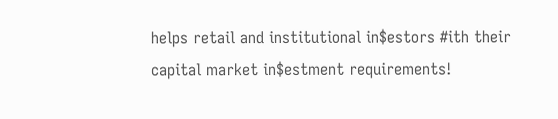helps retail and institutional in$estors #ith their capital market in$estment requirements!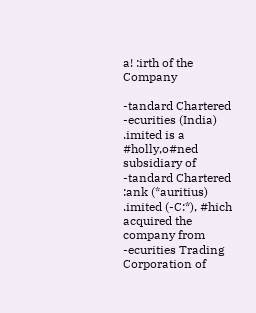a! :irth of the Company

-tandard Chartered -ecurities (India) .imited is a #holly,o#ned subsidiary of -tandard Chartered :ank (*auritius) .imited (-C:*), #hich acquired the company from -ecurities Trading Corporation of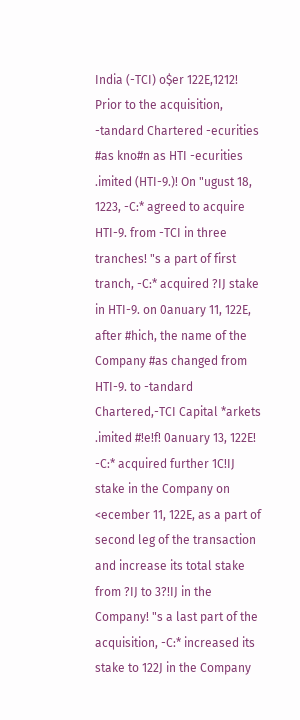India (-TCI) o$er 122E,1212! Prior to the acquisition, -tandard Chartered -ecurities #as kno#n as HTI -ecurities .imited (HTI-9.)! On "ugust 18, 1223, -C:* agreed to acquire HTI-9. from -TCI in three tranches! "s a part of first tranch, -C:* acquired ?IJ stake in HTI-9. on 0anuary 11, 122E, after #hich, the name of the Company #as changed from HTI-9. to -tandard Chartered,-TCI Capital *arkets .imited #!e!f! 0anuary 13, 122E! -C:* acquired further 1C!IJ stake in the Company on <ecember 11, 122E, as a part of second leg of the transaction and increase its total stake from ?IJ to 3?!IJ in the Company! "s a last part of the acquisition, -C:* increased its stake to 122J in the Company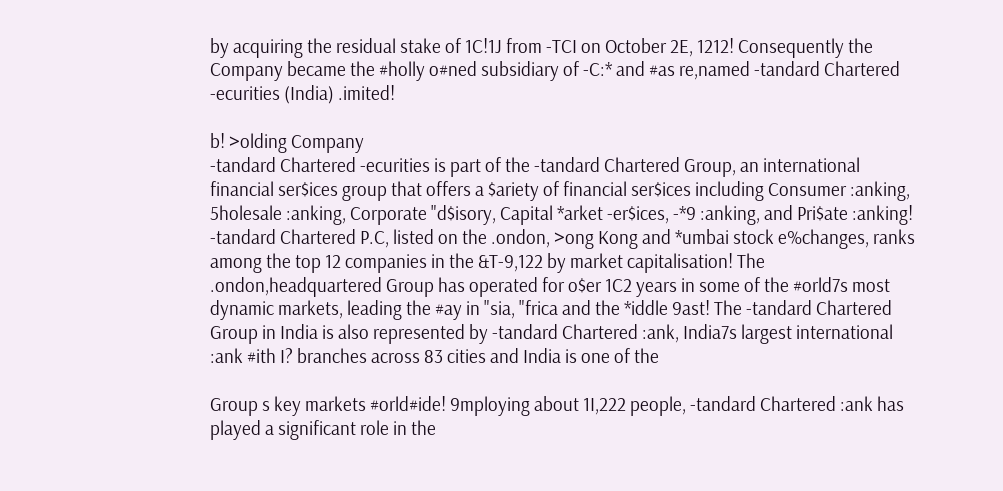by acquiring the residual stake of 1C!1J from -TCI on October 2E, 1212! Consequently the Company became the #holly o#ned subsidiary of -C:* and #as re,named -tandard Chartered -ecurities (India) .imited!

b! >olding Company
-tandard Chartered -ecurities is part of the -tandard Chartered Group, an international financial ser$ices group that offers a $ariety of financial ser$ices including Consumer :anking, 5holesale :anking, Corporate "d$isory, Capital *arket -er$ices, -*9 :anking, and Pri$ate :anking! -tandard Chartered P.C, listed on the .ondon, >ong Kong and *umbai stock e%changes, ranks among the top 12 companies in the &T-9,122 by market capitalisation! The .ondon,headquartered Group has operated for o$er 1C2 years in some of the #orld7s most dynamic markets, leading the #ay in "sia, "frica and the *iddle 9ast! The -tandard Chartered Group in India is also represented by -tandard Chartered :ank, India7s largest international :ank #ith I? branches across 83 cities and India is one of the

Group s key markets #orld#ide! 9mploying about 1I,222 people, -tandard Chartered :ank has played a significant role in the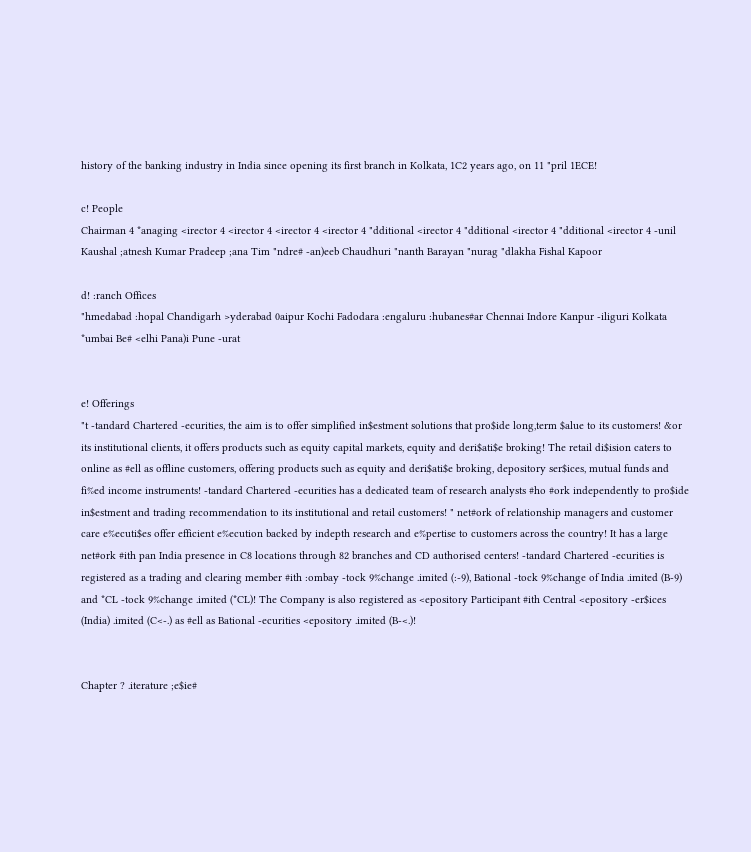history of the banking industry in India since opening its first branch in Kolkata, 1C2 years ago, on 11 "pril 1ECE!

c! People
Chairman 4 *anaging <irector 4 <irector 4 <irector 4 <irector 4 "dditional <irector 4 "dditional <irector 4 "dditional <irector 4 -unil Kaushal ;atnesh Kumar Pradeep ;ana Tim "ndre# -an)eeb Chaudhuri "nanth Barayan "nurag "dlakha Fishal Kapoor

d! :ranch Offices
"hmedabad :hopal Chandigarh >yderabad 0aipur Kochi Fadodara :engaluru :hubanes#ar Chennai Indore Kanpur -iliguri Kolkata *umbai Be# <elhi Pana)i Pune -urat


e! Offerings
"t -tandard Chartered -ecurities, the aim is to offer simplified in$estment solutions that pro$ide long,term $alue to its customers! &or its institutional clients, it offers products such as equity capital markets, equity and deri$ati$e broking! The retail di$ision caters to online as #ell as offline customers, offering products such as equity and deri$ati$e broking, depository ser$ices, mutual funds and fi%ed income instruments! -tandard Chartered -ecurities has a dedicated team of research analysts #ho #ork independently to pro$ide in$estment and trading recommendation to its institutional and retail customers! " net#ork of relationship managers and customer care e%ecuti$es offer efficient e%ecution backed by indepth research and e%pertise to customers across the country! It has a large net#ork #ith pan India presence in C8 locations through 82 branches and CD authorised centers! -tandard Chartered -ecurities is registered as a trading and clearing member #ith :ombay -tock 9%change .imited (:-9), Bational -tock 9%change of India .imited (B-9) and *CL -tock 9%change .imited (*CL)! The Company is also registered as <epository Participant #ith Central <epository -er$ices (India) .imited (C<-.) as #ell as Bational -ecurities <epository .imited (B-<.)!


Chapter ? .iterature ;e$ie#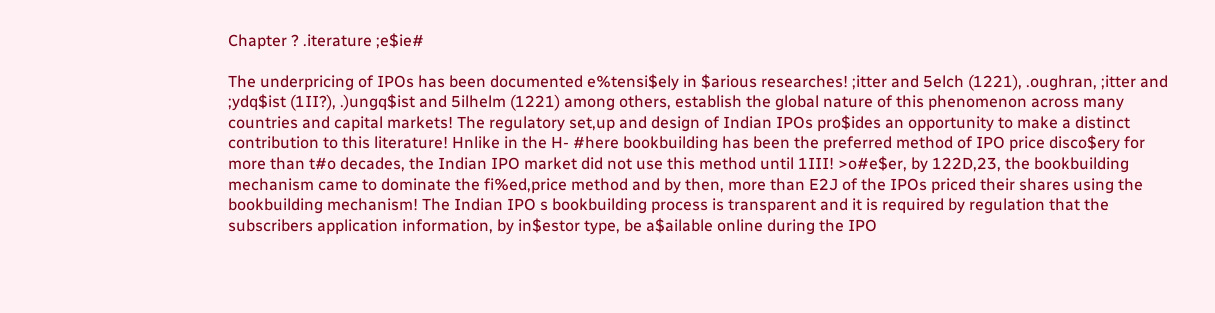Chapter ? .iterature ;e$ie#

The underpricing of IPOs has been documented e%tensi$ely in $arious researches! ;itter and 5elch (1221), .oughran, ;itter and ;ydq$ist (1II?), .)ungq$ist and 5ilhelm (1221) among others, establish the global nature of this phenomenon across many countries and capital markets! The regulatory set,up and design of Indian IPOs pro$ides an opportunity to make a distinct contribution to this literature! Hnlike in the H- #here bookbuilding has been the preferred method of IPO price disco$ery for more than t#o decades, the Indian IPO market did not use this method until 1III! >o#e$er, by 122D,23, the bookbuilding mechanism came to dominate the fi%ed,price method and by then, more than E2J of the IPOs priced their shares using the bookbuilding mechanism! The Indian IPO s bookbuilding process is transparent and it is required by regulation that the subscribers application information, by in$estor type, be a$ailable online during the IPO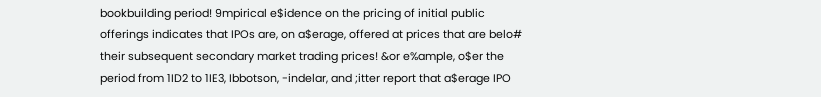bookbuilding period! 9mpirical e$idence on the pricing of initial public offerings indicates that IPOs are, on a$erage, offered at prices that are belo# their subsequent secondary market trading prices! &or e%ample, o$er the period from 1ID2 to 1IE3, Ibbotson, -indelar, and ;itter report that a$erage IPO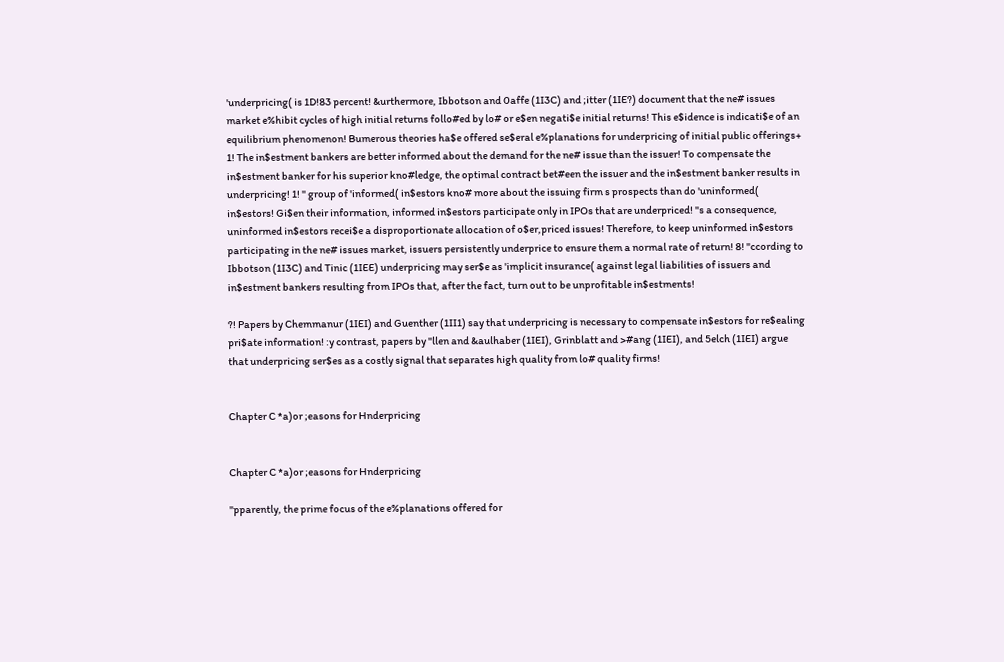'underpricing( is 1D!83 percent! &urthermore, Ibbotson and 0affe (1I3C) and ;itter (1IE?) document that the ne# issues market e%hibit cycles of high initial returns follo#ed by lo# or e$en negati$e initial returns! This e$idence is indicati$e of an equilibrium phenomenon! Bumerous theories ha$e offered se$eral e%planations for underpricing of initial public offerings+ 1! The in$estment bankers are better informed about the demand for the ne# issue than the issuer! To compensate the in$estment banker for his superior kno#ledge, the optimal contract bet#een the issuer and the in$estment banker results in underpricing! 1! " group of 'informed( in$estors kno# more about the issuing firm s prospects than do 'uninformed( in$estors! Gi$en their information, informed in$estors participate only in IPOs that are underpriced! "s a consequence, uninformed in$estors recei$e a disproportionate allocation of o$er,priced issues! Therefore, to keep uninformed in$estors participating in the ne# issues market, issuers persistently underprice to ensure them a normal rate of return! 8! "ccording to Ibbotson (1I3C) and Tinic (1IEE) underpricing may ser$e as 'implicit insurance( against legal liabilities of issuers and in$estment bankers resulting from IPOs that, after the fact, turn out to be unprofitable in$estments!

?! Papers by Chemmanur (1IEI) and Guenther (1II1) say that underpricing is necessary to compensate in$estors for re$ealing pri$ate information! :y contrast, papers by "llen and &aulhaber (1IEI), Grinblatt and >#ang (1IEI), and 5elch (1IEI) argue that underpricing ser$es as a costly signal that separates high quality from lo# quality firms!


Chapter C *a)or ;easons for Hnderpricing


Chapter C *a)or ;easons for Hnderpricing

"pparently, the prime focus of the e%planations offered for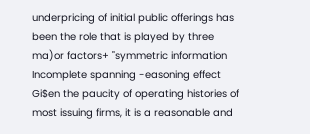underpricing of initial public offerings has been the role that is played by three ma)or factors+ "symmetric information Incomplete spanning -easoning effect Gi$en the paucity of operating histories of most issuing firms, it is a reasonable and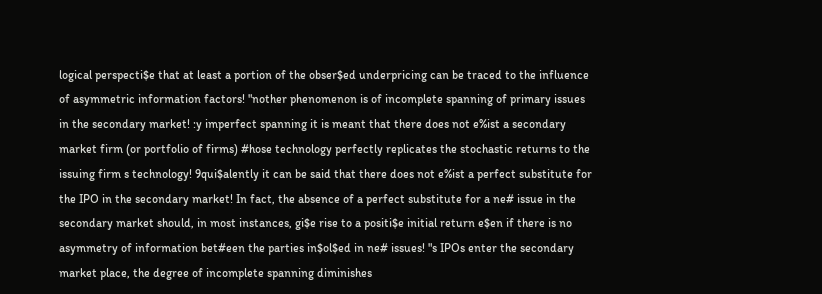logical perspecti$e that at least a portion of the obser$ed underpricing can be traced to the influence of asymmetric information factors! "nother phenomenon is of incomplete spanning of primary issues in the secondary market! :y imperfect spanning it is meant that there does not e%ist a secondary market firm (or portfolio of firms) #hose technology perfectly replicates the stochastic returns to the issuing firm s technology! 9qui$alently it can be said that there does not e%ist a perfect substitute for the IPO in the secondary market! In fact, the absence of a perfect substitute for a ne# issue in the secondary market should, in most instances, gi$e rise to a positi$e initial return e$en if there is no asymmetry of information bet#een the parties in$ol$ed in ne# issues! "s IPOs enter the secondary market place, the degree of incomplete spanning diminishes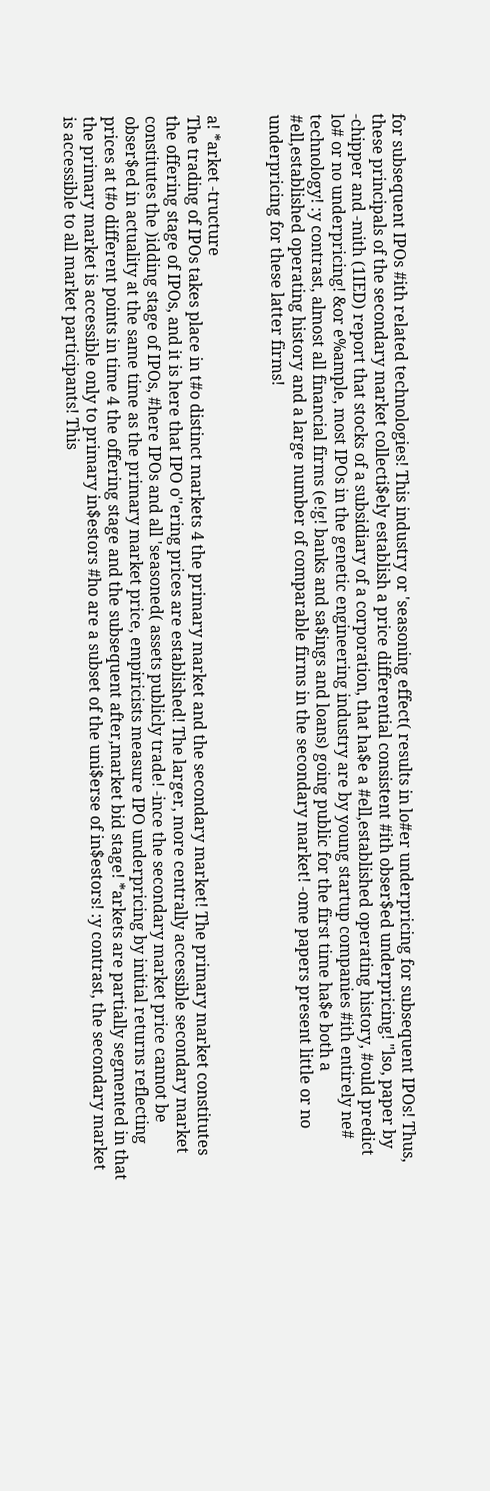for subsequent IPOs #ith related technologies! This industry or 'seasoning effect( results in lo#er underpricing for subsequent IPOs! Thus, these principals of the secondary market collecti$ely establish a price differential consistent #ith obser$ed underpricing! "lso, paper by -chipper and -mith (1IED) report that stocks of a subsidiary of a corporation, that ha$e a #ell,established operating history, #ould predict lo# or no underpricing! &or e%ample, most IPOs in the genetic engineering industry are by young startup companies #ith entirely ne# technology! :y contrast, almost all financial firms (e!g! banks and sa$ings and loans) going public for the first time ha$e both a #ell,established operating history and a large number of comparable firms in the secondary market! -ome papers present little or no underpricing for these latter firms!


a! *arket -tructure
The trading of IPOs takes place in t#o distinct markets 4 the primary market and the secondary market! The primary market constitutes the offering stage of IPOs, and it is here that IPO o''ering prices are established! The larger, more centrally accessible secondary market constitutes the )idding stage of IPOs, #here IPOs and all 'seasoned( assets publicly trade! -ince the secondary market price cannot be obser$ed in actuality at the same time as the primary market price, empiricists measure IPO underpricing by initial returns reflecting prices at t#o different points in time 4 the offering stage and the subsequent after,market bid stage! *arkets are partially segmented in that the primary market is accessible only to primary in$estors #ho are a subset of the uni$erse of in$estors! :y contrast, the secondary market is accessible to all market participants! This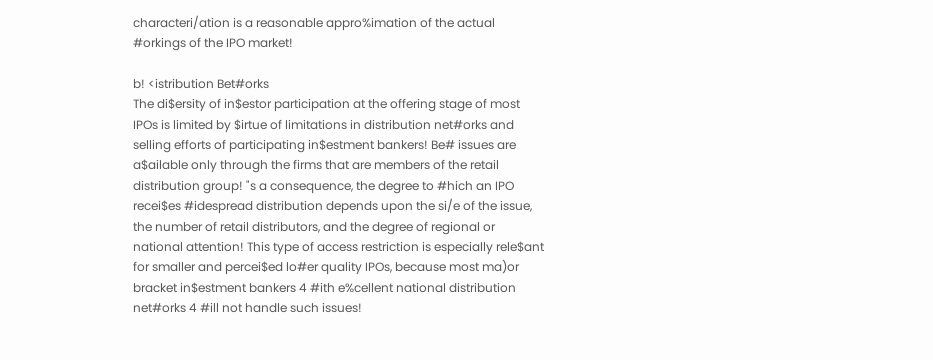characteri/ation is a reasonable appro%imation of the actual #orkings of the IPO market!

b! <istribution Bet#orks
The di$ersity of in$estor participation at the offering stage of most IPOs is limited by $irtue of limitations in distribution net#orks and selling efforts of participating in$estment bankers! Be# issues are a$ailable only through the firms that are members of the retail distribution group! "s a consequence, the degree to #hich an IPO recei$es #idespread distribution depends upon the si/e of the issue, the number of retail distributors, and the degree of regional or national attention! This type of access restriction is especially rele$ant for smaller and percei$ed lo#er quality IPOs, because most ma)or bracket in$estment bankers 4 #ith e%cellent national distribution net#orks 4 #ill not handle such issues!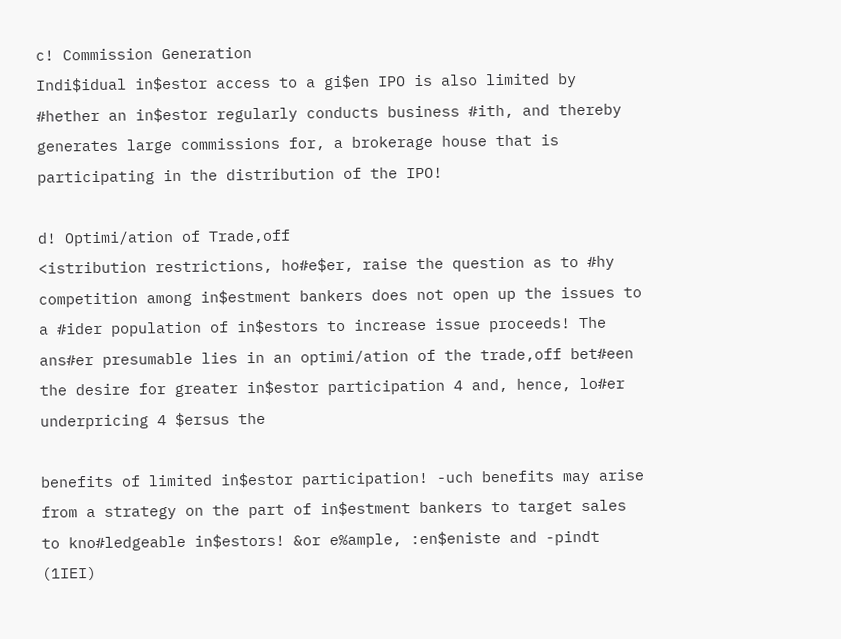c! Commission Generation
Indi$idual in$estor access to a gi$en IPO is also limited by #hether an in$estor regularly conducts business #ith, and thereby generates large commissions for, a brokerage house that is participating in the distribution of the IPO!

d! Optimi/ation of Trade,off
<istribution restrictions, ho#e$er, raise the question as to #hy competition among in$estment bankers does not open up the issues to a #ider population of in$estors to increase issue proceeds! The ans#er presumable lies in an optimi/ation of the trade,off bet#een the desire for greater in$estor participation 4 and, hence, lo#er underpricing 4 $ersus the

benefits of limited in$estor participation! -uch benefits may arise from a strategy on the part of in$estment bankers to target sales to kno#ledgeable in$estors! &or e%ample, :en$eniste and -pindt (1IEI)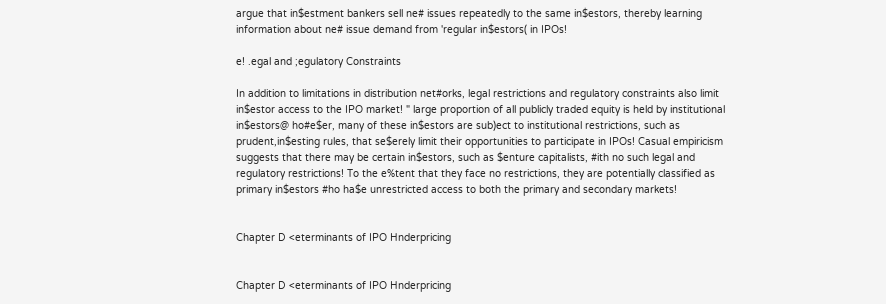argue that in$estment bankers sell ne# issues repeatedly to the same in$estors, thereby learning information about ne# issue demand from 'regular in$estors( in IPOs!

e! .egal and ;egulatory Constraints

In addition to limitations in distribution net#orks, legal restrictions and regulatory constraints also limit in$estor access to the IPO market! " large proportion of all publicly traded equity is held by institutional in$estors@ ho#e$er, many of these in$estors are sub)ect to institutional restrictions, such as prudent,in$esting rules, that se$erely limit their opportunities to participate in IPOs! Casual empiricism suggests that there may be certain in$estors, such as $enture capitalists, #ith no such legal and regulatory restrictions! To the e%tent that they face no restrictions, they are potentially classified as primary in$estors #ho ha$e unrestricted access to both the primary and secondary markets!


Chapter D <eterminants of IPO Hnderpricing


Chapter D <eterminants of IPO Hnderpricing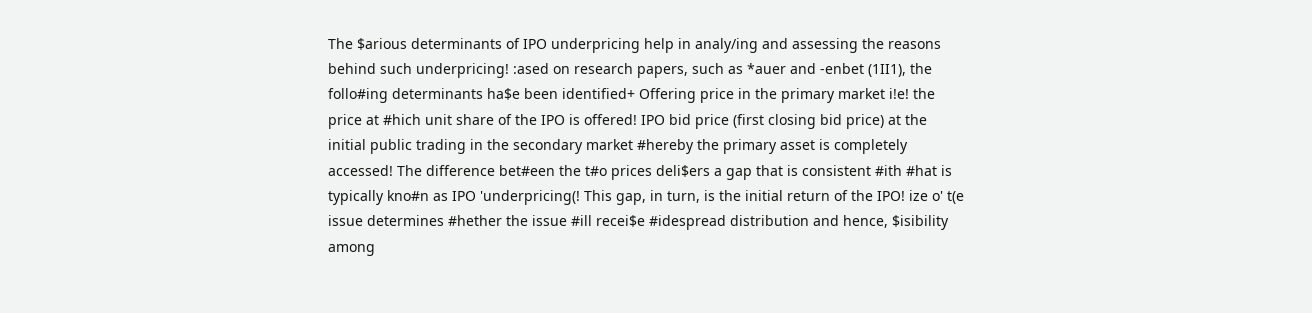The $arious determinants of IPO underpricing help in analy/ing and assessing the reasons behind such underpricing! :ased on research papers, such as *auer and -enbet (1II1), the follo#ing determinants ha$e been identified+ Offering price in the primary market i!e! the price at #hich unit share of the IPO is offered! IPO bid price (first closing bid price) at the initial public trading in the secondary market #hereby the primary asset is completely accessed! The difference bet#een the t#o prices deli$ers a gap that is consistent #ith #hat is typically kno#n as IPO 'underpricing(! This gap, in turn, is the initial return of the IPO! ize o' t(e issue determines #hether the issue #ill recei$e #idespread distribution and hence, $isibility among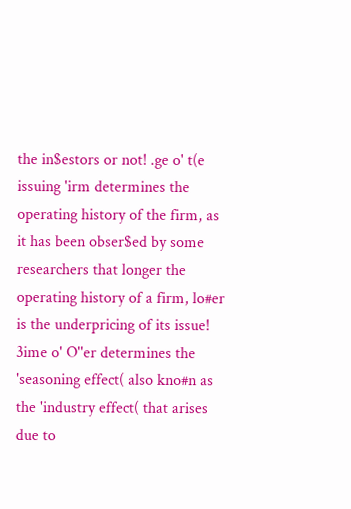the in$estors or not! .ge o' t(e issuing 'irm determines the operating history of the firm, as it has been obser$ed by some researchers that longer the operating history of a firm, lo#er is the underpricing of its issue! 3ime o' O''er determines the 'seasoning effect( also kno#n as the 'industry effect( that arises due to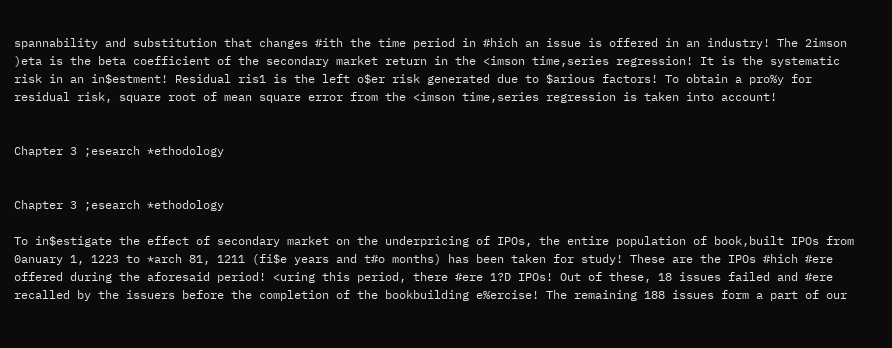spannability and substitution that changes #ith the time period in #hich an issue is offered in an industry! The 2imson )eta is the beta coefficient of the secondary market return in the <imson time,series regression! It is the systematic risk in an in$estment! Residual ris1 is the left o$er risk generated due to $arious factors! To obtain a pro%y for residual risk, square root of mean square error from the <imson time,series regression is taken into account!


Chapter 3 ;esearch *ethodology


Chapter 3 ;esearch *ethodology

To in$estigate the effect of secondary market on the underpricing of IPOs, the entire population of book,built IPOs from 0anuary 1, 1223 to *arch 81, 1211 (fi$e years and t#o months) has been taken for study! These are the IPOs #hich #ere offered during the aforesaid period! <uring this period, there #ere 1?D IPOs! Out of these, 18 issues failed and #ere recalled by the issuers before the completion of the bookbuilding e%ercise! The remaining 188 issues form a part of our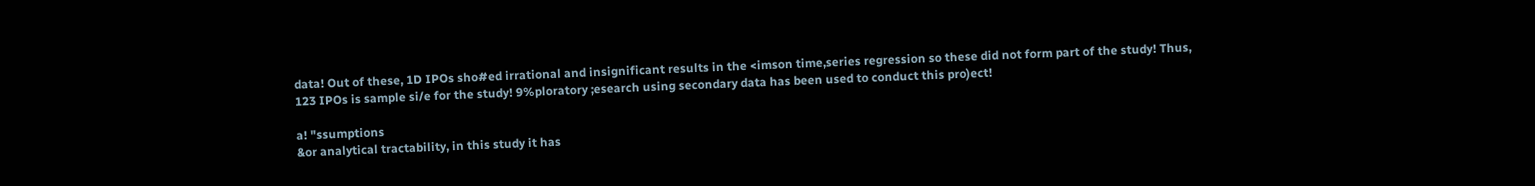data! Out of these, 1D IPOs sho#ed irrational and insignificant results in the <imson time,series regression so these did not form part of the study! Thus, 123 IPOs is sample si/e for the study! 9%ploratory ;esearch using secondary data has been used to conduct this pro)ect!

a! "ssumptions
&or analytical tractability, in this study it has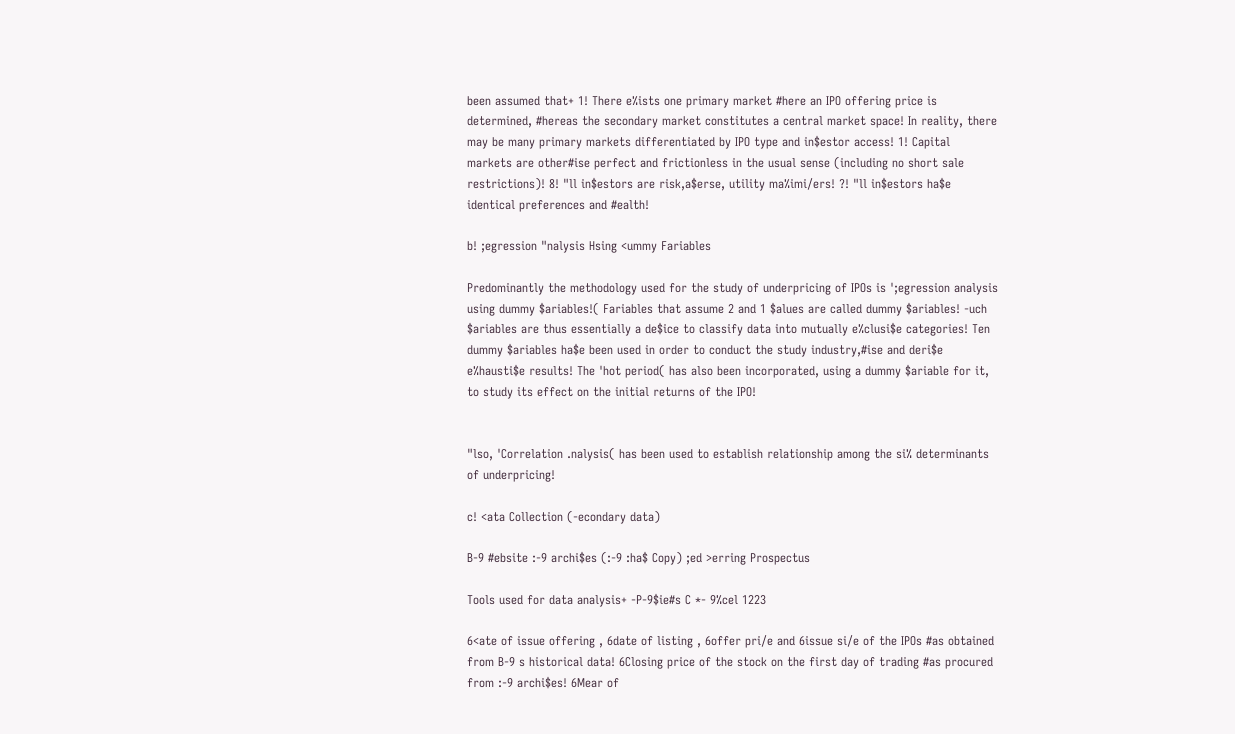been assumed that+ 1! There e%ists one primary market #here an IPO offering price is determined, #hereas the secondary market constitutes a central market space! In reality, there may be many primary markets differentiated by IPO type and in$estor access! 1! Capital markets are other#ise perfect and frictionless in the usual sense (including no short sale restrictions)! 8! "ll in$estors are risk,a$erse, utility ma%imi/ers! ?! "ll in$estors ha$e identical preferences and #ealth!

b! ;egression "nalysis Hsing <ummy Fariables

Predominantly the methodology used for the study of underpricing of IPOs is ';egression analysis using dummy $ariables!( Fariables that assume 2 and 1 $alues are called dummy $ariables! -uch $ariables are thus essentially a de$ice to classify data into mutually e%clusi$e categories! Ten dummy $ariables ha$e been used in order to conduct the study industry,#ise and deri$e e%hausti$e results! The 'hot period( has also been incorporated, using a dummy $ariable for it, to study its effect on the initial returns of the IPO!


"lso, 'Correlation .nalysis( has been used to establish relationship among the si% determinants of underpricing!

c! <ata Collection (-econdary data)

B-9 #ebsite :-9 archi$es (:-9 :ha$ Copy) ;ed >erring Prospectus

Tools used for data analysis+ -P-9$ie#s C *- 9%cel 1223

6<ate of issue offering , 6date of listing , 6offer pri/e and 6issue si/e of the IPOs #as obtained from B-9 s historical data! 6Closing price of the stock on the first day of trading #as procured from :-9 archi$es! 6Mear of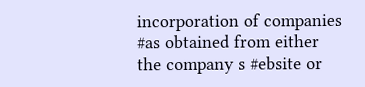incorporation of companies #as obtained from either the company s #ebsite or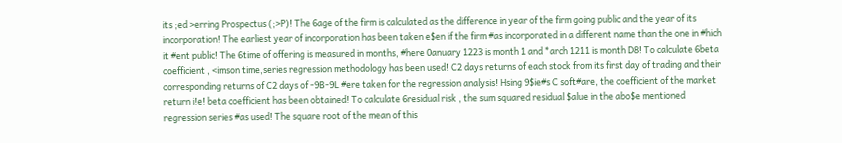its ;ed >erring Prospectus (;>P)! The 6age of the firm is calculated as the difference in year of the firm going public and the year of its incorporation! The earliest year of incorporation has been taken e$en if the firm #as incorporated in a different name than the one in #hich it #ent public! The 6time of offering is measured in months, #here 0anuary 1223 is month 1 and *arch 1211 is month D8! To calculate 6beta coefficient , <imson time,series regression methodology has been used! C2 days returns of each stock from its first day of trading and their corresponding returns of C2 days of -9B-9L #ere taken for the regression analysis! Hsing 9$ie#s C soft#are, the coefficient of the market return i!e! beta coefficient has been obtained! To calculate 6residual risk , the sum squared residual $alue in the abo$e mentioned regression series #as used! The square root of the mean of this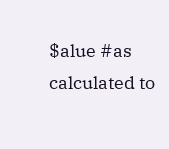$alue #as calculated to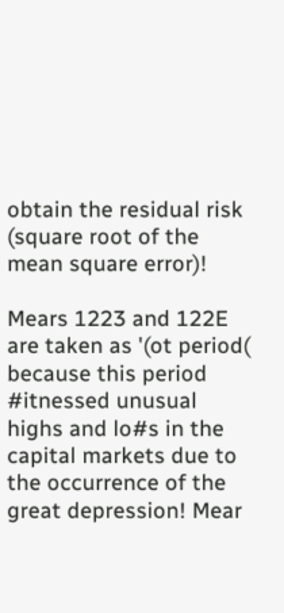obtain the residual risk (square root of the mean square error)!

Mears 1223 and 122E are taken as '(ot period( because this period #itnessed unusual highs and lo#s in the capital markets due to the occurrence of the great depression! Mear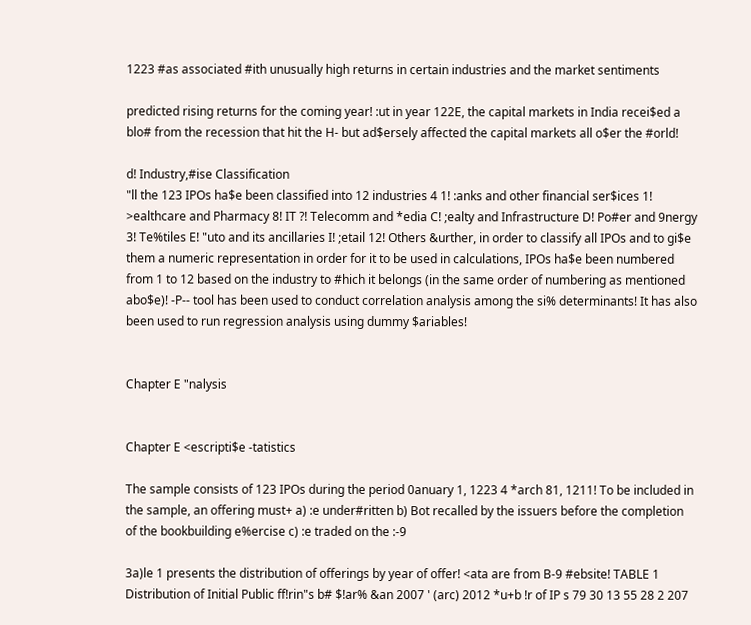1223 #as associated #ith unusually high returns in certain industries and the market sentiments

predicted rising returns for the coming year! :ut in year 122E, the capital markets in India recei$ed a blo# from the recession that hit the H- but ad$ersely affected the capital markets all o$er the #orld!

d! Industry,#ise Classification
"ll the 123 IPOs ha$e been classified into 12 industries 4 1! :anks and other financial ser$ices 1! >ealthcare and Pharmacy 8! IT ?! Telecomm and *edia C! ;ealty and Infrastructure D! Po#er and 9nergy 3! Te%tiles E! "uto and its ancillaries I! ;etail 12! Others &urther, in order to classify all IPOs and to gi$e them a numeric representation in order for it to be used in calculations, IPOs ha$e been numbered from 1 to 12 based on the industry to #hich it belongs (in the same order of numbering as mentioned abo$e)! -P-- tool has been used to conduct correlation analysis among the si% determinants! It has also been used to run regression analysis using dummy $ariables!


Chapter E "nalysis


Chapter E <escripti$e -tatistics

The sample consists of 123 IPOs during the period 0anuary 1, 1223 4 *arch 81, 1211! To be included in the sample, an offering must+ a) :e under#ritten b) Bot recalled by the issuers before the completion of the bookbuilding e%ercise c) :e traded on the :-9

3a)le 1 presents the distribution of offerings by year of offer! <ata are from B-9 #ebsite! TABLE 1 Distribution of Initial Public ff!rin"s b# $!ar% &an 2007 ' (arc) 2012 *u+b !r of IP s 79 30 13 55 28 2 207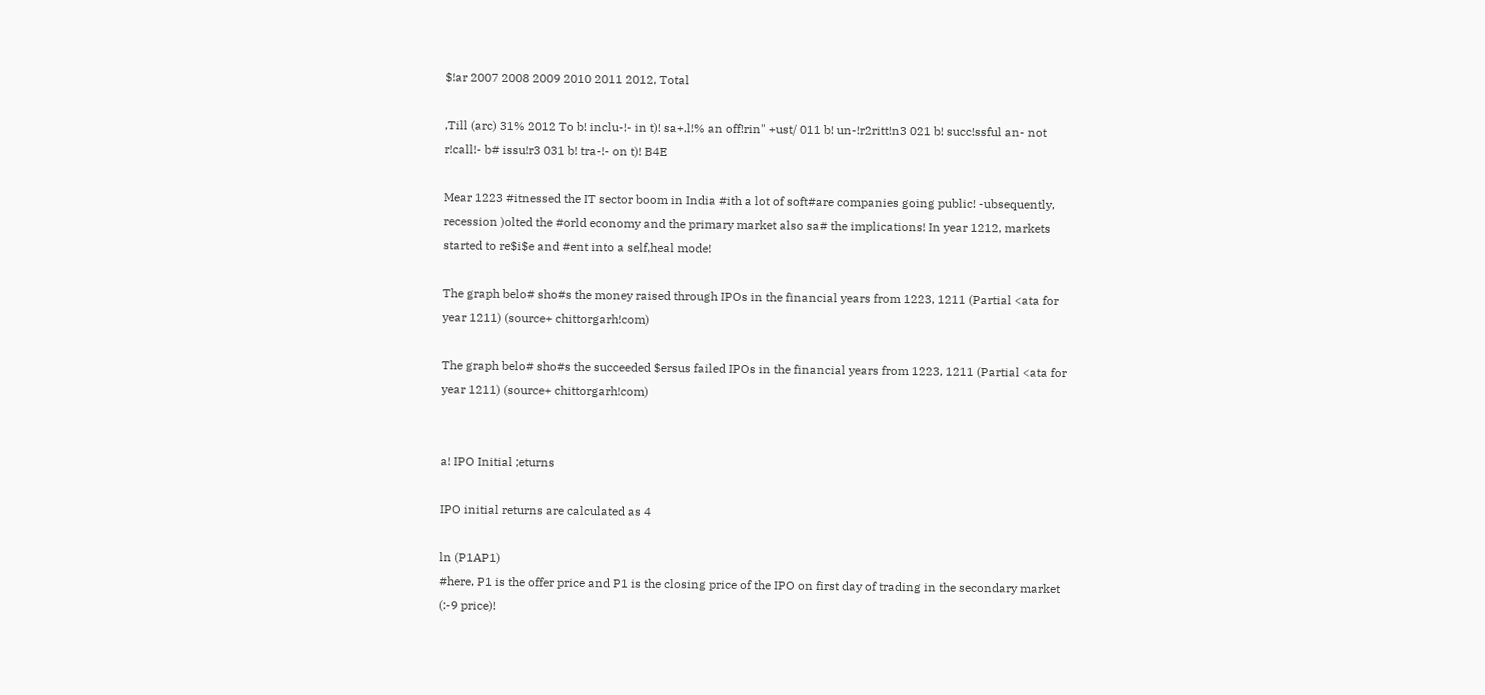$!ar 2007 2008 2009 2010 2011 2012, Total

,Till (arc) 31% 2012 To b! inclu-!- in t)! sa+.l!% an off!rin" +ust/ 011 b! un-!r2ritt!n3 021 b! succ!ssful an- not r!call!- b# issu!r3 031 b! tra-!- on t)! B4E

Mear 1223 #itnessed the IT sector boom in India #ith a lot of soft#are companies going public! -ubsequently, recession )olted the #orld economy and the primary market also sa# the implications! In year 1212, markets started to re$i$e and #ent into a self,heal mode!

The graph belo# sho#s the money raised through IPOs in the financial years from 1223, 1211 (Partial <ata for year 1211) (source+ chittorgarh!com)

The graph belo# sho#s the succeeded $ersus failed IPOs in the financial years from 1223, 1211 (Partial <ata for year 1211) (source+ chittorgarh!com)


a! IPO Initial ;eturns

IPO initial returns are calculated as 4

ln (P1AP1)
#here, P1 is the offer price and P1 is the closing price of the IPO on first day of trading in the secondary market (:-9 price)!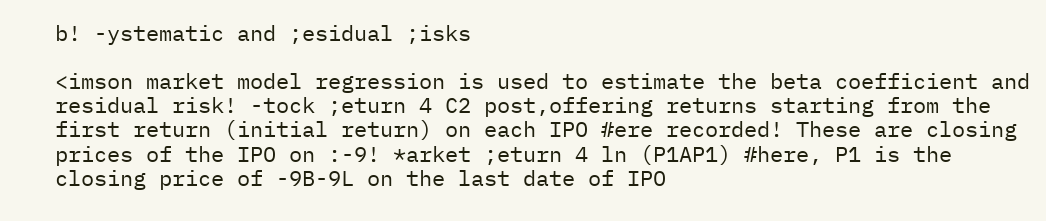b! -ystematic and ;esidual ;isks

<imson market model regression is used to estimate the beta coefficient and residual risk! -tock ;eturn 4 C2 post,offering returns starting from the first return (initial return) on each IPO #ere recorded! These are closing prices of the IPO on :-9! *arket ;eturn 4 ln (P1AP1) #here, P1 is the closing price of -9B-9L on the last date of IPO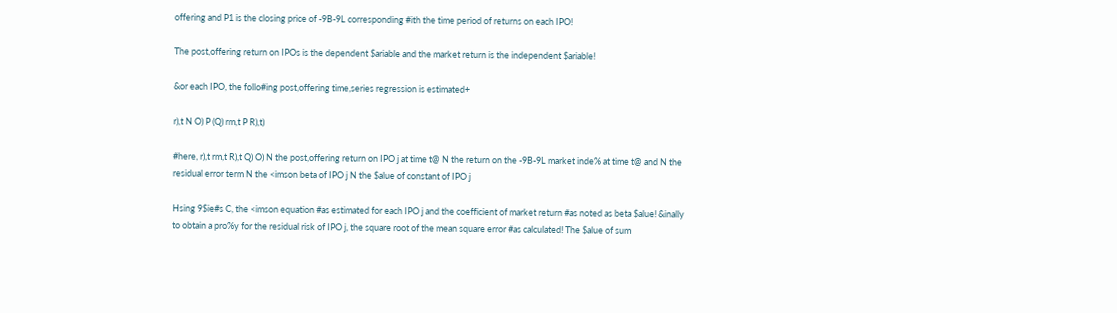offering and P1 is the closing price of -9B-9L corresponding #ith the time period of returns on each IPO!

The post,offering return on IPOs is the dependent $ariable and the market return is the independent $ariable!

&or each IPO, the follo#ing post,offering time,series regression is estimated+

r),t N O) P (Q) rm,t P R),t)

#here, r),t rm,t R),t Q) O) N the post,offering return on IPO j at time t@ N the return on the -9B-9L market inde% at time t@ and N the residual error term N the <imson beta of IPO j N the $alue of constant of IPO j

Hsing 9$ie#s C, the <imson equation #as estimated for each IPO j and the coefficient of market return #as noted as beta $alue! &inally to obtain a pro%y for the residual risk of IPO j, the square root of the mean square error #as calculated! The $alue of sum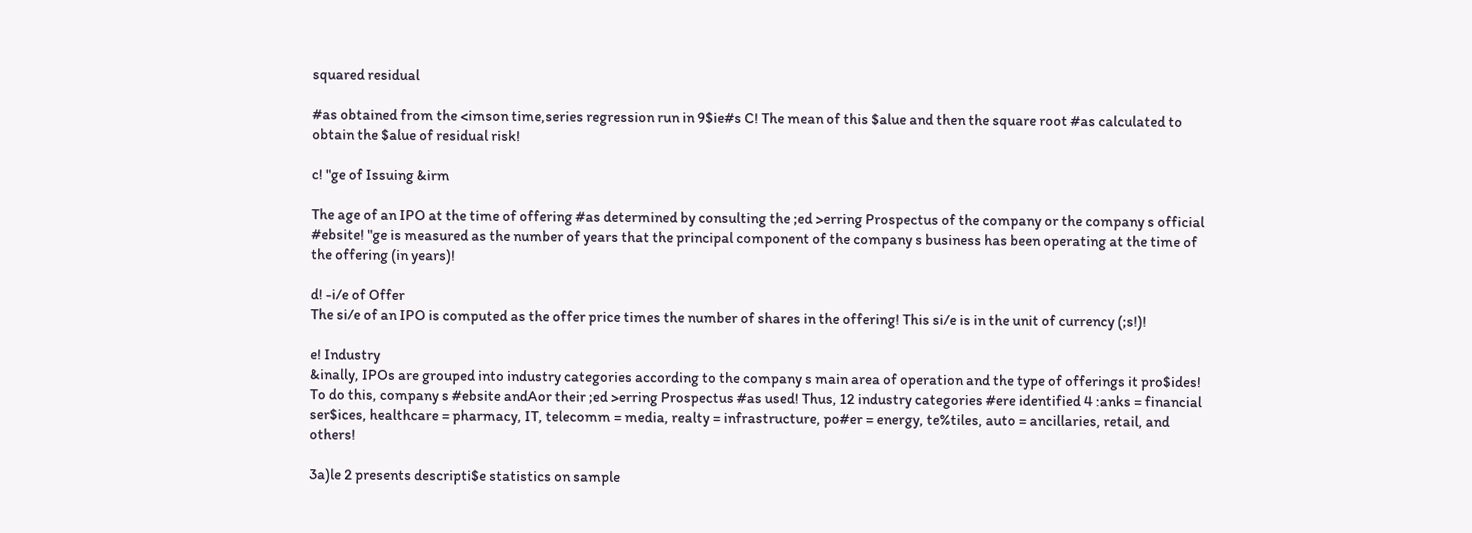squared residual

#as obtained from the <imson time,series regression run in 9$ie#s C! The mean of this $alue and then the square root #as calculated to obtain the $alue of residual risk!

c! "ge of Issuing &irm

The age of an IPO at the time of offering #as determined by consulting the ;ed >erring Prospectus of the company or the company s official #ebsite! "ge is measured as the number of years that the principal component of the company s business has been operating at the time of the offering (in years)!

d! -i/e of Offer
The si/e of an IPO is computed as the offer price times the number of shares in the offering! This si/e is in the unit of currency (;s!)!

e! Industry
&inally, IPOs are grouped into industry categories according to the company s main area of operation and the type of offerings it pro$ides! To do this, company s #ebsite andAor their ;ed >erring Prospectus #as used! Thus, 12 industry categories #ere identified 4 :anks = financial ser$ices, healthcare = pharmacy, IT, telecomm = media, realty = infrastructure, po#er = energy, te%tiles, auto = ancillaries, retail, and others!

3a)le 2 presents descripti$e statistics on sample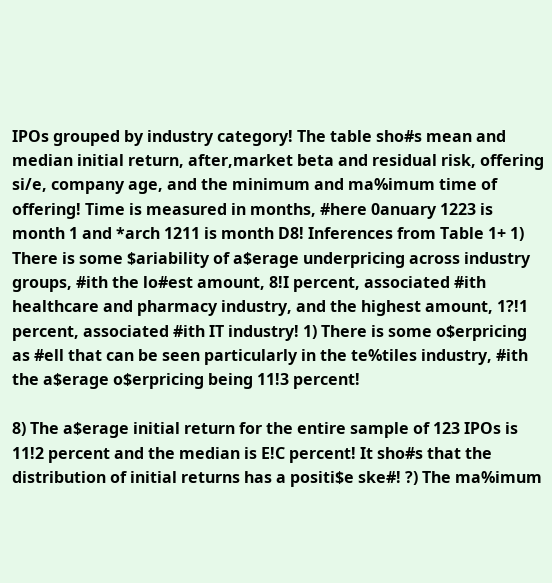IPOs grouped by industry category! The table sho#s mean and median initial return, after,market beta and residual risk, offering si/e, company age, and the minimum and ma%imum time of offering! Time is measured in months, #here 0anuary 1223 is month 1 and *arch 1211 is month D8! Inferences from Table 1+ 1) There is some $ariability of a$erage underpricing across industry groups, #ith the lo#est amount, 8!I percent, associated #ith healthcare and pharmacy industry, and the highest amount, 1?!1 percent, associated #ith IT industry! 1) There is some o$erpricing as #ell that can be seen particularly in the te%tiles industry, #ith the a$erage o$erpricing being 11!3 percent!

8) The a$erage initial return for the entire sample of 123 IPOs is 11!2 percent and the median is E!C percent! It sho#s that the distribution of initial returns has a positi$e ske#! ?) The ma%imum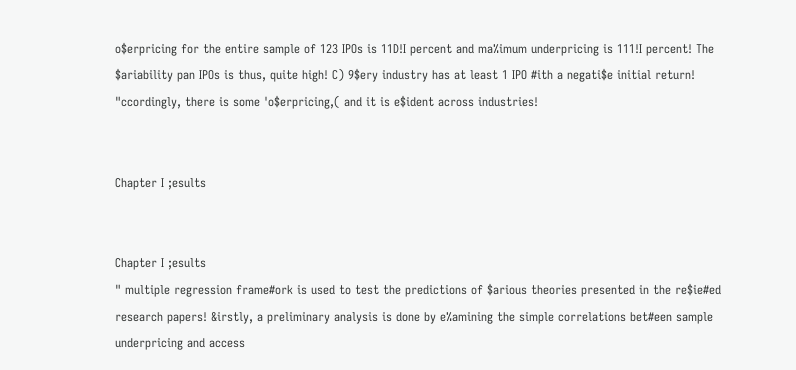o$erpricing for the entire sample of 123 IPOs is 11D!I percent and ma%imum underpricing is 111!I percent! The $ariability pan IPOs is thus, quite high! C) 9$ery industry has at least 1 IPO #ith a negati$e initial return! "ccordingly, there is some 'o$erpricing,( and it is e$ident across industries!


Chapter I ;esults


Chapter I ;esults
" multiple regression frame#ork is used to test the predictions of $arious theories presented in the re$ie#ed research papers! &irstly, a preliminary analysis is done by e%amining the simple correlations bet#een sample underpricing and access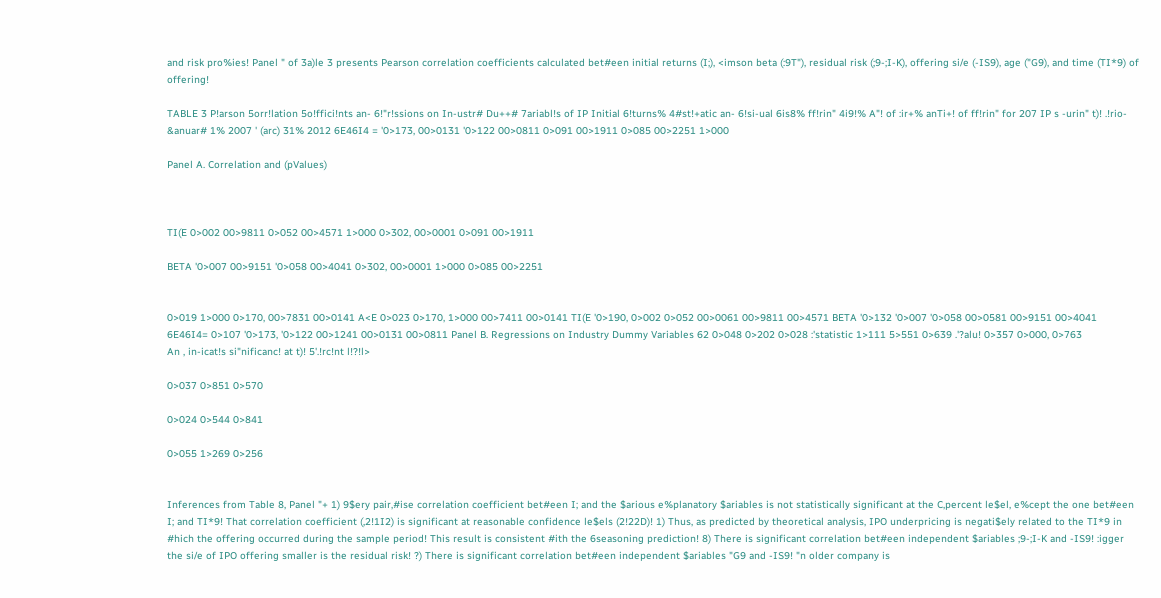and risk pro%ies! Panel " of 3a)le 3 presents Pearson correlation coefficients calculated bet#een initial returns (I;), <imson beta (:9T"), residual risk (;9-;I-K), offering si/e (-IS9), age ("G9), and time (TI*9) of offering!

TABLE 3 P!arson 5orr!lation 5o!ffici!nts an- 6!"r!ssions on In-ustr# Du++# 7ariabl!s of IP Initial 6!turns% 4#st!+atic an- 6!si-ual 6is8% ff!rin" 4i9!% A"! of :ir+% anTi+! of ff!rin" for 207 IP s -urin" t)! .!rio- &anuar# 1% 2007 ' (arc) 31% 2012 6E46I4 = '0>173, 00>0131 '0>122 00>0811 0>091 00>1911 0>085 00>2251 1>000

Panel A. Correlation and (pValues)



TI(E 0>002 00>9811 0>052 00>4571 1>000 0>302, 00>0001 0>091 00>1911

BETA '0>007 00>9151 '0>058 00>4041 0>302, 00>0001 1>000 0>085 00>2251


0>019 1>000 0>170, 00>7831 00>0141 A<E 0>023 0>170, 1>000 00>7411 00>0141 TI(E '0>190, 0>002 0>052 00>0061 00>9811 00>4571 BETA '0>132 '0>007 '0>058 00>0581 00>9151 00>4041 6E46I4= 0>107 '0>173, '0>122 00>1241 00>0131 00>0811 Panel B. Regressions on Industry Dummy Variables 62 0>048 0>202 0>028 :'statistic 1>111 5>551 0>639 .'?alu! 0>357 0>000, 0>763
An , in-icat!s si"nificanc! at t)! 5'.!rc!nt l!?!l>

0>037 0>851 0>570

0>024 0>544 0>841

0>055 1>269 0>256


Inferences from Table 8, Panel "+ 1) 9$ery pair,#ise correlation coefficient bet#een I; and the $arious e%planatory $ariables is not statistically significant at the C,percent le$el, e%cept the one bet#een I; and TI*9! That correlation coefficient (,2!1I2) is significant at reasonable confidence le$els (2!22D)! 1) Thus, as predicted by theoretical analysis, IPO underpricing is negati$ely related to the TI*9 in #hich the offering occurred during the sample period! This result is consistent #ith the 6seasoning prediction! 8) There is significant correlation bet#een independent $ariables ;9-;I-K and -IS9! :igger the si/e of IPO offering smaller is the residual risk! ?) There is significant correlation bet#een independent $ariables "G9 and -IS9! "n older company is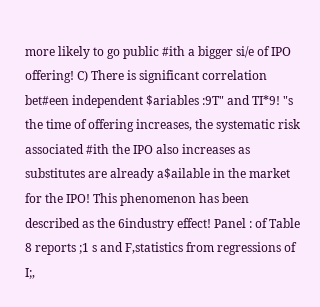more likely to go public #ith a bigger si/e of IPO offering! C) There is significant correlation bet#een independent $ariables :9T" and TI*9! "s the time of offering increases, the systematic risk associated #ith the IPO also increases as substitutes are already a$ailable in the market for the IPO! This phenomenon has been described as the 6industry effect! Panel : of Table 8 reports ;1 s and F,statistics from regressions of I;,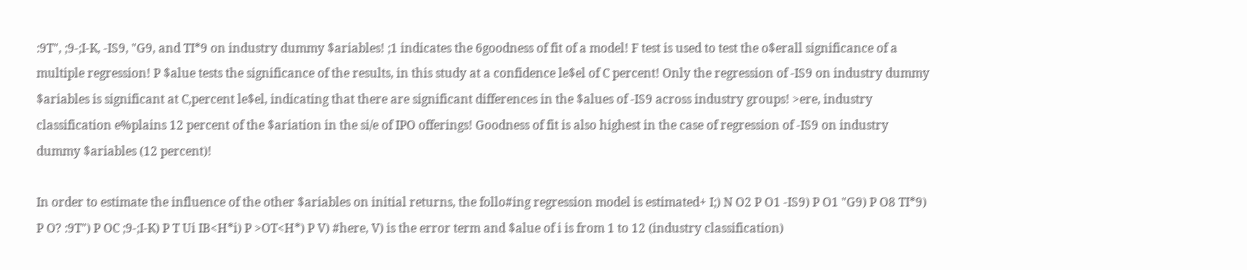:9T", ;9-;I-K, -IS9, "G9, and TI*9 on industry dummy $ariables! ;1 indicates the 6goodness of fit of a model! F test is used to test the o$erall significance of a multiple regression! P $alue tests the significance of the results, in this study at a confidence le$el of C percent! Only the regression of -IS9 on industry dummy $ariables is significant at C,percent le$el, indicating that there are significant differences in the $alues of -IS9 across industry groups! >ere, industry classification e%plains 12 percent of the $ariation in the si/e of IPO offerings! Goodness of fit is also highest in the case of regression of -IS9 on industry dummy $ariables (12 percent)!

In order to estimate the influence of the other $ariables on initial returns, the follo#ing regression model is estimated+ I;) N O2 P O1 -IS9) P O1 "G9) P O8 TI*9) P O? :9T") P OC ;9-;I-K) P T Ui IB<H*i) P >OT<H*) P V) #here, V) is the error term and $alue of i is from 1 to 12 (industry classification)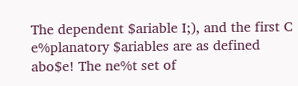The dependent $ariable I;), and the first C e%planatory $ariables are as defined abo$e! The ne%t set of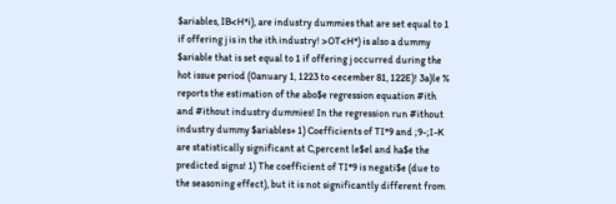$ariables, IB<H*i), are industry dummies that are set equal to 1 if offering j is in the ith industry! >OT<H*) is also a dummy $ariable that is set equal to 1 if offering j occurred during the hot issue period (0anuary 1, 1223 to <ecember 81, 122E)! 3a)le % reports the estimation of the abo$e regression equation #ith and #ithout industry dummies! In the regression run #ithout industry dummy $ariables+ 1) Coefficients of TI*9 and ;9-;I-K are statistically significant at C,percent le$el and ha$e the predicted signs! 1) The coefficient of TI*9 is negati$e (due to the seasoning effect), but it is not significantly different from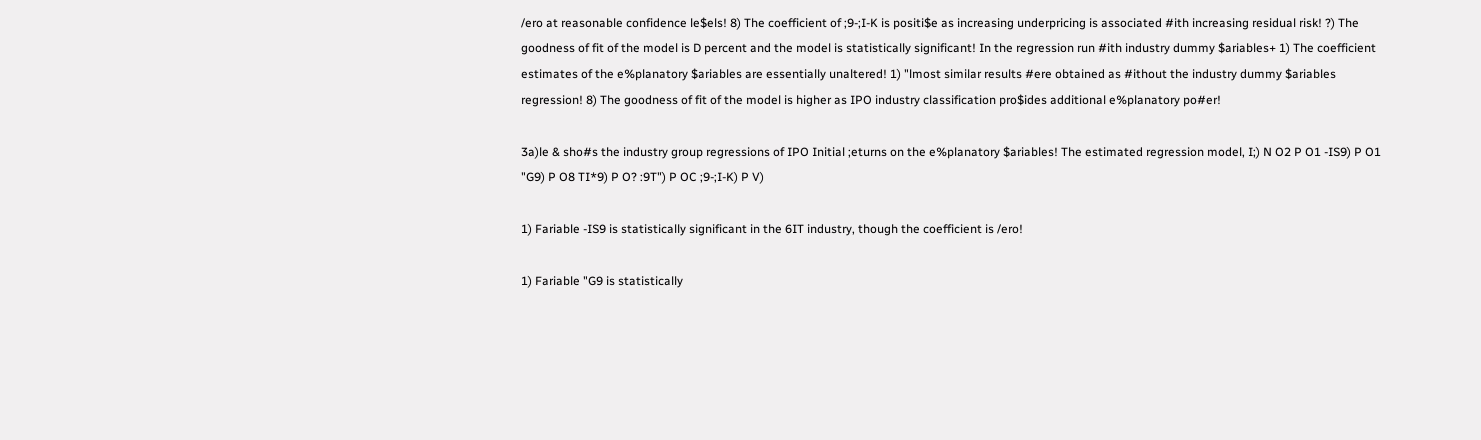/ero at reasonable confidence le$els! 8) The coefficient of ;9-;I-K is positi$e as increasing underpricing is associated #ith increasing residual risk! ?) The goodness of fit of the model is D percent and the model is statistically significant! In the regression run #ith industry dummy $ariables+ 1) The coefficient estimates of the e%planatory $ariables are essentially unaltered! 1) "lmost similar results #ere obtained as #ithout the industry dummy $ariables regression! 8) The goodness of fit of the model is higher as IPO industry classification pro$ides additional e%planatory po#er!

3a)le & sho#s the industry group regressions of IPO Initial ;eturns on the e%planatory $ariables! The estimated regression model, I;) N O2 P O1 -IS9) P O1 "G9) P O8 TI*9) P O? :9T") P OC ;9-;I-K) P V)

1) Fariable -IS9 is statistically significant in the 6IT industry, though the coefficient is /ero!

1) Fariable "G9 is statistically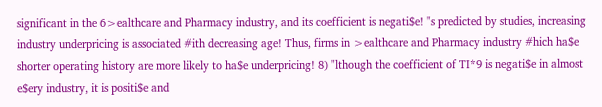significant in the 6>ealthcare and Pharmacy industry, and its coefficient is negati$e! "s predicted by studies, increasing industry underpricing is associated #ith decreasing age! Thus, firms in >ealthcare and Pharmacy industry #hich ha$e shorter operating history are more likely to ha$e underpricing! 8) "lthough the coefficient of TI*9 is negati$e in almost e$ery industry, it is positi$e and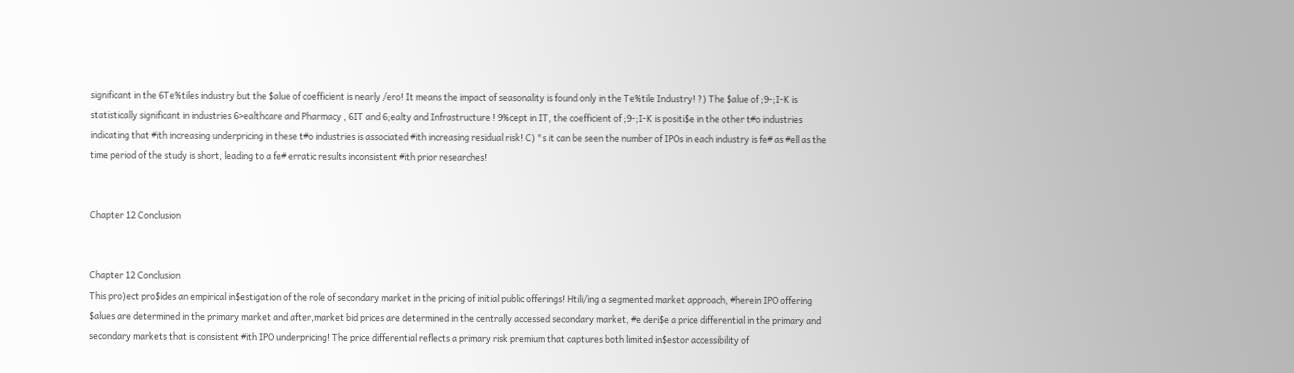significant in the 6Te%tiles industry but the $alue of coefficient is nearly /ero! It means the impact of seasonality is found only in the Te%tile Industry! ?) The $alue of ;9-;I-K is statistically significant in industries 6>ealthcare and Pharmacy , 6IT and 6;ealty and Infrastructure ! 9%cept in IT, the coefficient of ;9-;I-K is positi$e in the other t#o industries indicating that #ith increasing underpricing in these t#o industries is associated #ith increasing residual risk! C) "s it can be seen the number of IPOs in each industry is fe# as #ell as the time period of the study is short, leading to a fe# erratic results inconsistent #ith prior researches!


Chapter 12 Conclusion


Chapter 12 Conclusion
This pro)ect pro$ides an empirical in$estigation of the role of secondary market in the pricing of initial public offerings! Htili/ing a segmented market approach, #herein IPO offering $alues are determined in the primary market and after,market bid prices are determined in the centrally accessed secondary market, #e deri$e a price differential in the primary and secondary markets that is consistent #ith IPO underpricing! The price differential reflects a primary risk premium that captures both limited in$estor accessibility of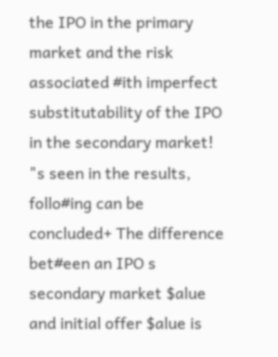the IPO in the primary market and the risk associated #ith imperfect substitutability of the IPO in the secondary market! "s seen in the results, follo#ing can be concluded+ The difference bet#een an IPO s secondary market $alue and initial offer $alue is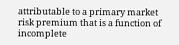attributable to a primary market risk premium that is a function of incomplete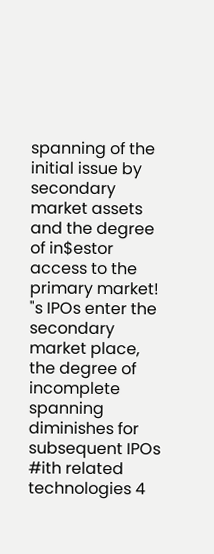spanning of the initial issue by secondary market assets and the degree of in$estor access to the primary market! "s IPOs enter the secondary market place, the degree of incomplete spanning diminishes for subsequent IPOs #ith related technologies 4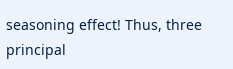seasoning effect! Thus, three principal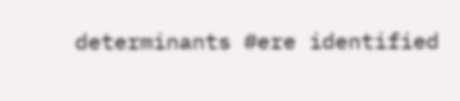determinants #ere identified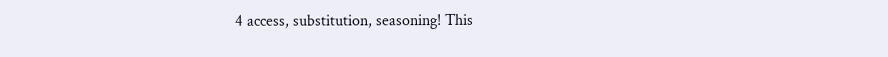4 access, substitution, seasoning! This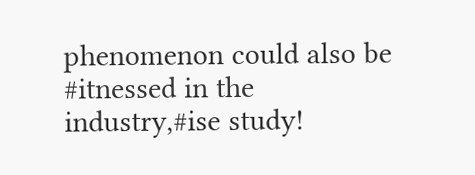phenomenon could also be #itnessed in the industry,#ise study!